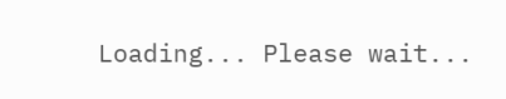Loading... Please wait...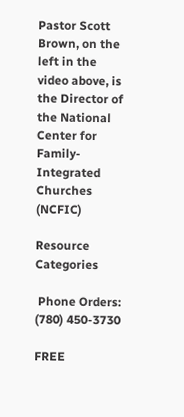Pastor Scott Brown, on the left in the video above, is the Director of the National Center for Family-Integrated Churches (NCFIC)

Resource Categories

 Phone Orders:
(780) 450-3730

FREE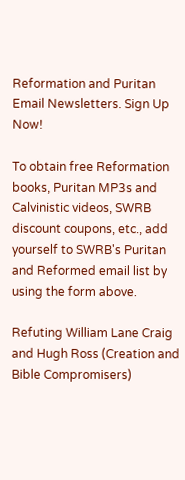Reformation and Puritan Email Newsletters. Sign Up Now!

To obtain free Reformation books, Puritan MP3s and Calvinistic videos, SWRB discount coupons, etc., add yourself to SWRB's Puritan and Reformed email list by using the form above.

Refuting William Lane Craig and Hugh Ross (Creation and Bible Compromisers)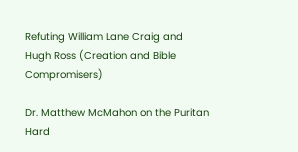Refuting William Lane Craig and Hugh Ross (Creation and Bible Compromisers)

Dr. Matthew McMahon on the Puritan Hard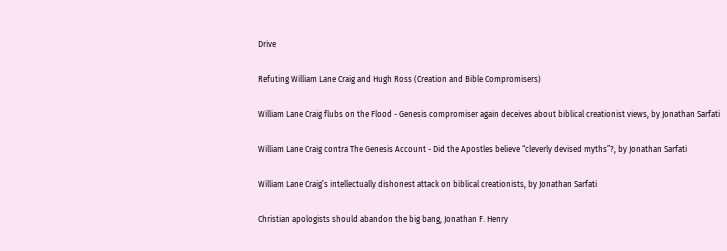Drive

Refuting William Lane Craig and Hugh Ross (Creation and Bible Compromisers)

William Lane Craig flubs on the Flood - Genesis compromiser again deceives about biblical creationist views, by Jonathan Sarfati

William Lane Craig contra The Genesis Account - Did the Apostles believe “cleverly devised myths”?, by Jonathan Sarfati

William Lane Craig’s intellectually dishonest attack on biblical creationists, by Jonathan Sarfati

Christian apologists should abandon the big bang, Jonathan F. Henry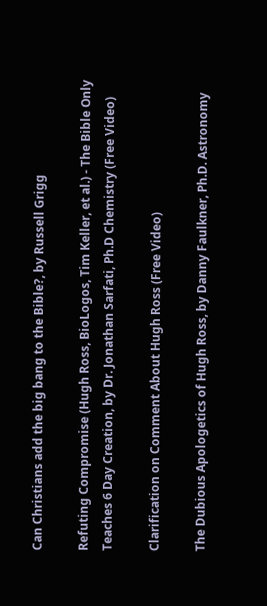Can Christians add the big bang to the Bible?, by Russell Grigg

Refuting Compromise (Hugh Ross, BioLogos, Tim Keller, et al.) - The Bible Only Teaches 6 Day Creation, by Dr. Jonathan Sarfati, Ph.D Chemistry (Free Video)

Clarification on Comment About Hugh Ross (Free Video)

The Dubious Apologetics of Hugh Ross, by Danny Faulkner, Ph.D. Astronomy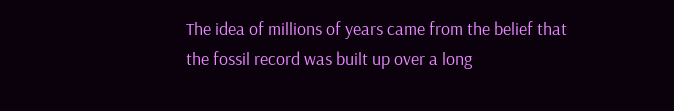The idea of millions of years came from the belief that the fossil record was built up over a long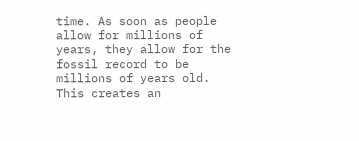time. As soon as people allow for millions of years, they allow for the fossil record to be millions of years old. This creates an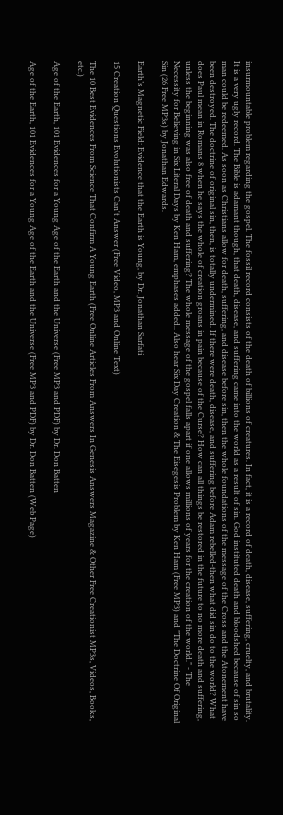insurmountable problem regarding the gospel. The fossil record consists of the death of billions of creatures. In fact, it is a record of death, disease, suffering, cruelty, and brutality. It is a very ugly record. The Bible is adamant though, that death, disease, and suffering came into the world as a result of sin. God instituted death and bloodshed because of sin so man could be redeemed. As soon as Christians allow for death, suffering, and disease before sin, then the whole foundations of the message of the Cross and the Atonement have been destroyed. The doctrine of original sin, then, is totally undermined. If there were death, disease, and suffering before Adam rebelled-then what did sin do to the world? What does Paul mean in Romans 8 when he says the whole of creation groans in pain because of the Curse? How can all things be restored in the future to no more death and suffering, unless the beginning was also free of death and suffering? The whole message of the gospel falls apart if one allows millions of years for the creation of the world." - The Necessity for Believing in Six Literal Days by Ken Ham, emphases added.. Also hear Six Day Creation & The Eisegesis Problem by Ken Ham (Free MP3) and "The Doctrine Of Original Sin (26 Free MP3s) by Jonathan Edwards.

Earth’s Magnetic Field: Evidence that the Earth is Young, by Dr. Jonathan Sarfati

15 Creation Questions Evolutionists Can't Answer (Free Video, MP3 and Online Text)

The 10 Best Evidences From Science That Confirm A Young Earth (Free Online Articles From Answers In Genesis Answers Magazine & Other Free Creationist MP3s, Videos, Books, etc.)

Age of the Earth, 101 Evidences for a Young Age of the Earth and the Universe (Free MP3 and PDF) by Dr. Don Batten

Age of the Earth, 101 Evidences for a Young Age of the Earth and the Universe (Free MP3 and PDF) by Dr. Don Batten (Web Page)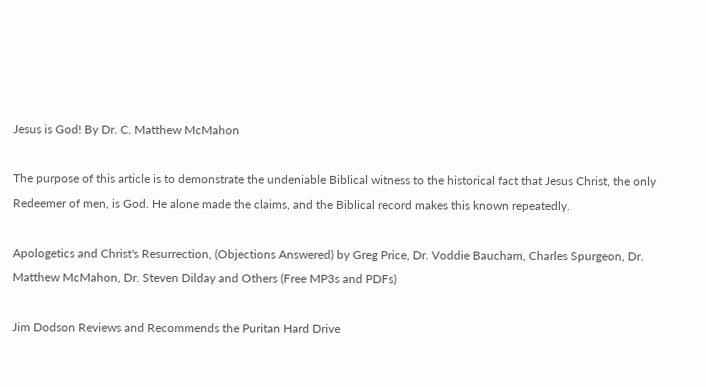Jesus is God! By Dr. C. Matthew McMahon

The purpose of this article is to demonstrate the undeniable Biblical witness to the historical fact that Jesus Christ, the only Redeemer of men, is God. He alone made the claims, and the Biblical record makes this known repeatedly.

Apologetics and Christ's Resurrection, (Objections Answered) by Greg Price, Dr. Voddie Baucham, Charles Spurgeon, Dr. Matthew McMahon, Dr. Steven Dilday and Others (Free MP3s and PDFs)

Jim Dodson Reviews and Recommends the Puritan Hard Drive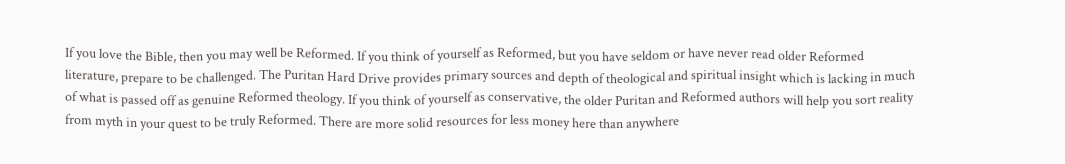If you love the Bible, then you may well be Reformed. If you think of yourself as Reformed, but you have seldom or have never read older Reformed literature, prepare to be challenged. The Puritan Hard Drive provides primary sources and depth of theological and spiritual insight which is lacking in much of what is passed off as genuine Reformed theology. If you think of yourself as conservative, the older Puritan and Reformed authors will help you sort reality from myth in your quest to be truly Reformed. There are more solid resources for less money here than anywhere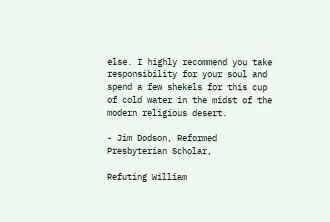else. I highly recommend you take responsibility for your soul and spend a few shekels for this cup of cold water in the midst of the modern religious desert.

- Jim Dodson, Reformed Presbyterian Scholar,

Refuting William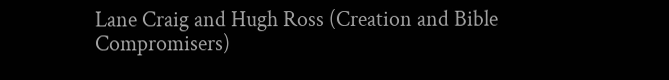Lane Craig and Hugh Ross (Creation and Bible Compromisers)